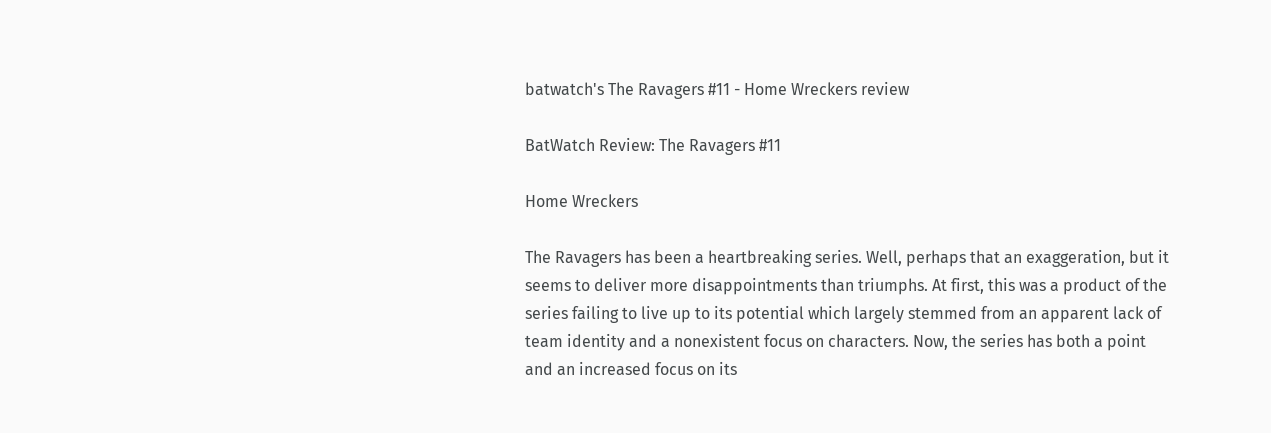batwatch's The Ravagers #11 - Home Wreckers review

BatWatch Review: The Ravagers #11

Home Wreckers

The Ravagers has been a heartbreaking series. Well, perhaps that an exaggeration, but it seems to deliver more disappointments than triumphs. At first, this was a product of the series failing to live up to its potential which largely stemmed from an apparent lack of team identity and a nonexistent focus on characters. Now, the series has both a point and an increased focus on its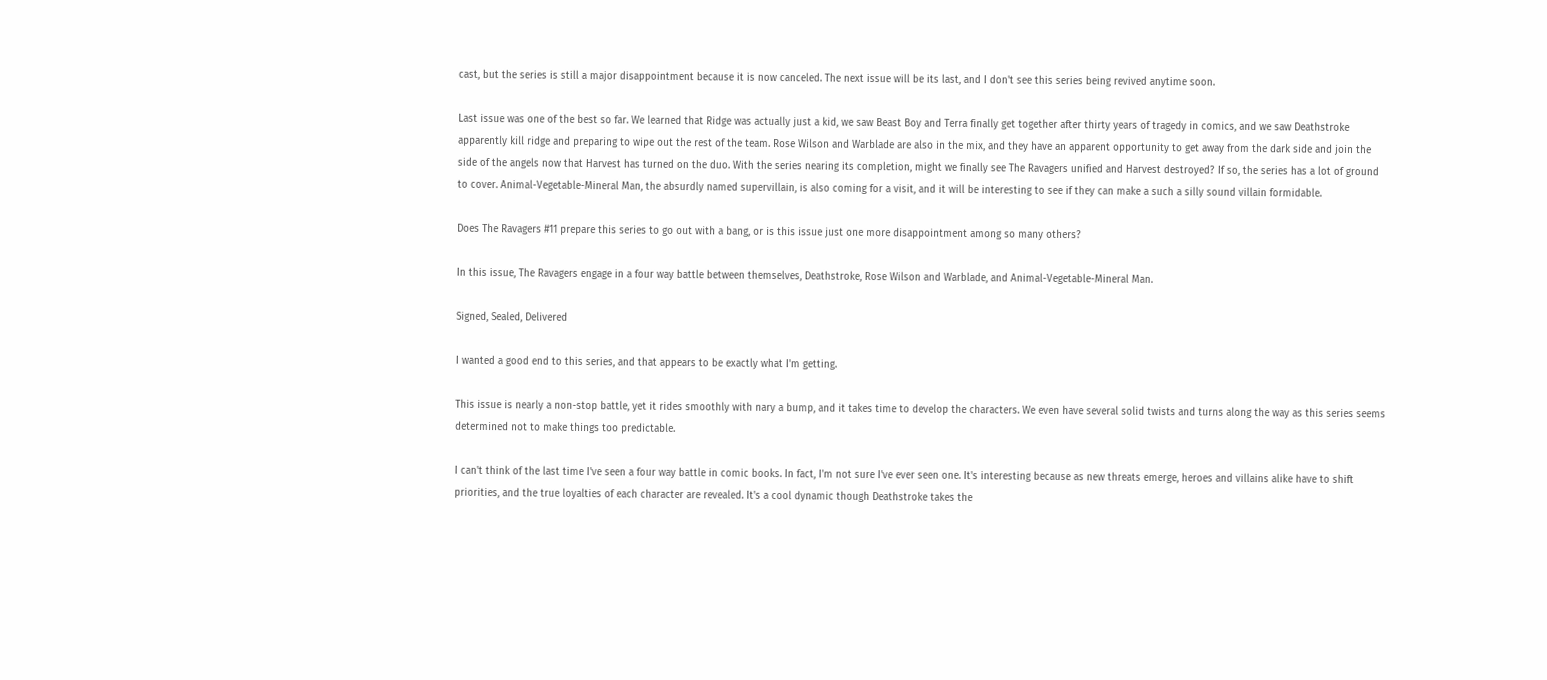cast, but the series is still a major disappointment because it is now canceled. The next issue will be its last, and I don't see this series being revived anytime soon.

Last issue was one of the best so far. We learned that Ridge was actually just a kid, we saw Beast Boy and Terra finally get together after thirty years of tragedy in comics, and we saw Deathstroke apparently kill ridge and preparing to wipe out the rest of the team. Rose Wilson and Warblade are also in the mix, and they have an apparent opportunity to get away from the dark side and join the side of the angels now that Harvest has turned on the duo. With the series nearing its completion, might we finally see The Ravagers unified and Harvest destroyed? If so, the series has a lot of ground to cover. Animal-Vegetable-Mineral Man, the absurdly named supervillain, is also coming for a visit, and it will be interesting to see if they can make a such a silly sound villain formidable.

Does The Ravagers #11 prepare this series to go out with a bang, or is this issue just one more disappointment among so many others?

In this issue, The Ravagers engage in a four way battle between themselves, Deathstroke, Rose Wilson and Warblade, and Animal-Vegetable-Mineral Man.

Signed, Sealed, Delivered

I wanted a good end to this series, and that appears to be exactly what I'm getting.

This issue is nearly a non-stop battle, yet it rides smoothly with nary a bump, and it takes time to develop the characters. We even have several solid twists and turns along the way as this series seems determined not to make things too predictable.

I can't think of the last time I've seen a four way battle in comic books. In fact, I'm not sure I've ever seen one. It's interesting because as new threats emerge, heroes and villains alike have to shift priorities, and the true loyalties of each character are revealed. It's a cool dynamic though Deathstroke takes the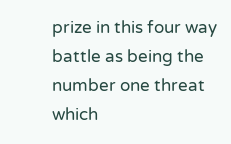prize in this four way battle as being the number one threat which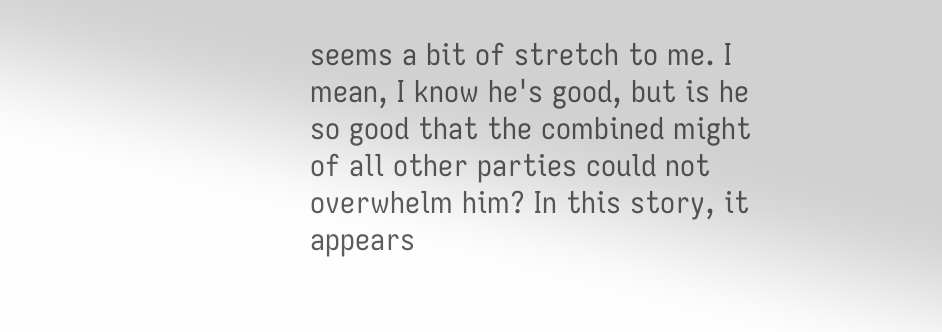seems a bit of stretch to me. I mean, I know he's good, but is he so good that the combined might of all other parties could not overwhelm him? In this story, it appears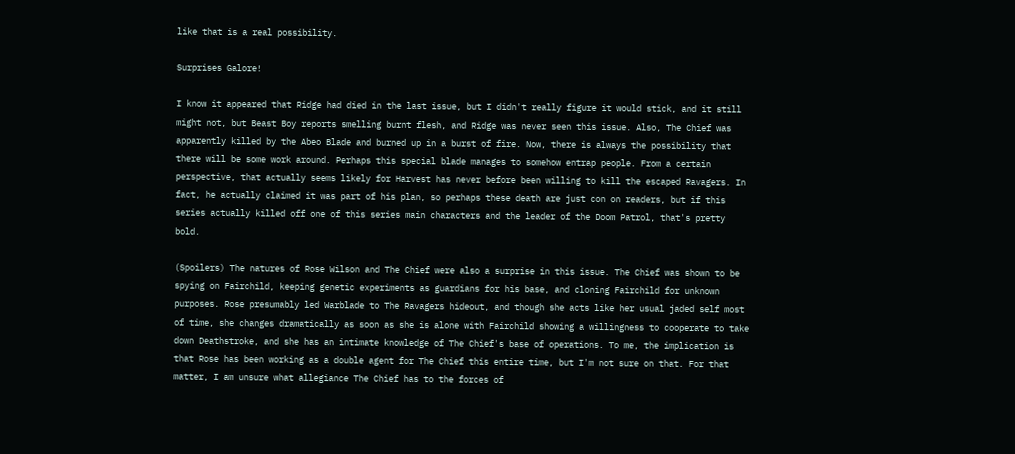like that is a real possibility.

Surprises Galore!

I know it appeared that Ridge had died in the last issue, but I didn't really figure it would stick, and it still might not, but Beast Boy reports smelling burnt flesh, and Ridge was never seen this issue. Also, The Chief was apparently killed by the Abeo Blade and burned up in a burst of fire. Now, there is always the possibility that there will be some work around. Perhaps this special blade manages to somehow entrap people. From a certain perspective, that actually seems likely for Harvest has never before been willing to kill the escaped Ravagers. In fact, he actually claimed it was part of his plan, so perhaps these death are just con on readers, but if this series actually killed off one of this series main characters and the leader of the Doom Patrol, that's pretty bold.

(Spoilers) The natures of Rose Wilson and The Chief were also a surprise in this issue. The Chief was shown to be spying on Fairchild, keeping genetic experiments as guardians for his base, and cloning Fairchild for unknown purposes. Rose presumably led Warblade to The Ravagers hideout, and though she acts like her usual jaded self most of time, she changes dramatically as soon as she is alone with Fairchild showing a willingness to cooperate to take down Deathstroke, and she has an intimate knowledge of The Chief's base of operations. To me, the implication is that Rose has been working as a double agent for The Chief this entire time, but I'm not sure on that. For that matter, I am unsure what allegiance The Chief has to the forces of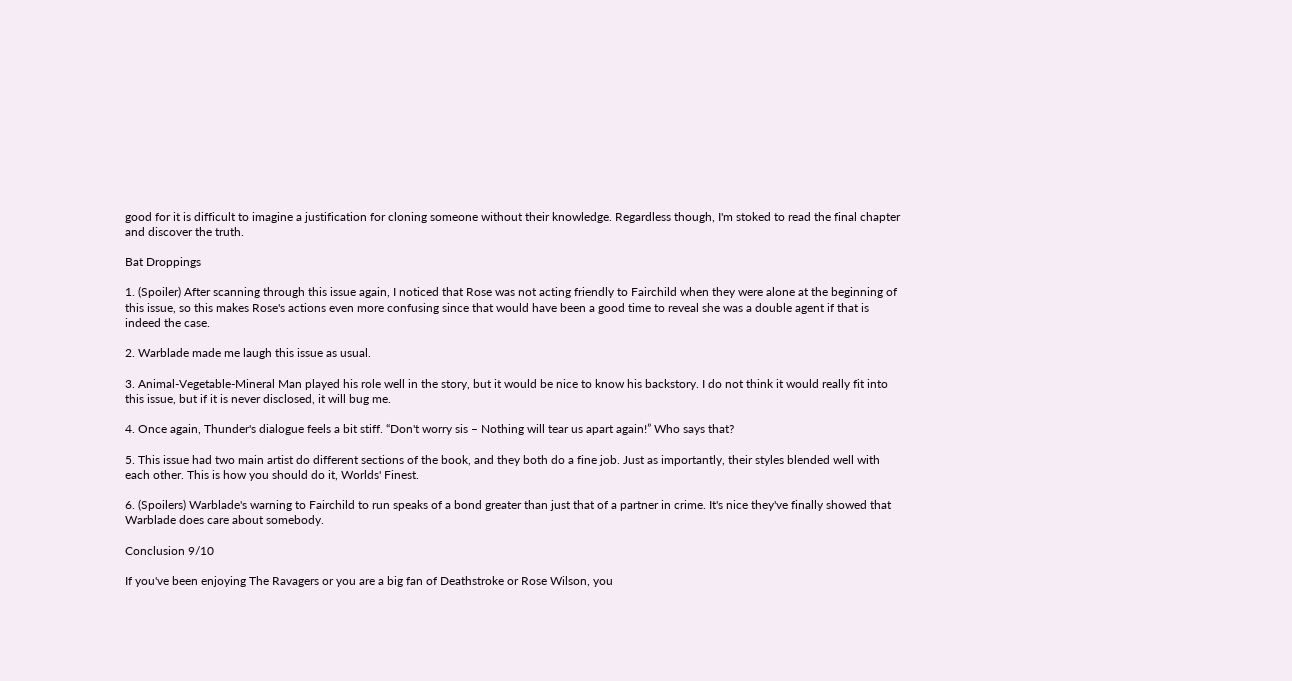good for it is difficult to imagine a justification for cloning someone without their knowledge. Regardless though, I'm stoked to read the final chapter and discover the truth.

Bat Droppings

1. (Spoiler) After scanning through this issue again, I noticed that Rose was not acting friendly to Fairchild when they were alone at the beginning of this issue, so this makes Rose's actions even more confusing since that would have been a good time to reveal she was a double agent if that is indeed the case.

2. Warblade made me laugh this issue as usual.

3. Animal-Vegetable-Mineral Man played his role well in the story, but it would be nice to know his backstory. I do not think it would really fit into this issue, but if it is never disclosed, it will bug me.

4. Once again, Thunder's dialogue feels a bit stiff. “Don't worry sis – Nothing will tear us apart again!” Who says that?

5. This issue had two main artist do different sections of the book, and they both do a fine job. Just as importantly, their styles blended well with each other. This is how you should do it, Worlds' Finest.

6. (Spoilers) Warblade's warning to Fairchild to run speaks of a bond greater than just that of a partner in crime. It's nice they've finally showed that Warblade does care about somebody.

Conclusion 9/10

If you've been enjoying The Ravagers or you are a big fan of Deathstroke or Rose Wilson, you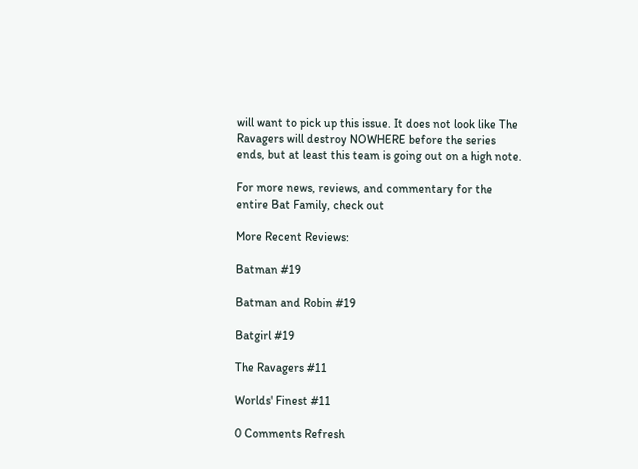will want to pick up this issue. It does not look like The Ravagers will destroy NOWHERE before the series ends, but at least this team is going out on a high note.

For more news, reviews, and commentary for the entire Bat Family, check out

More Recent Reviews:

Batman #19

Batman and Robin #19

Batgirl #19

The Ravagers #11

Worlds' Finest #11

0 Comments Refresh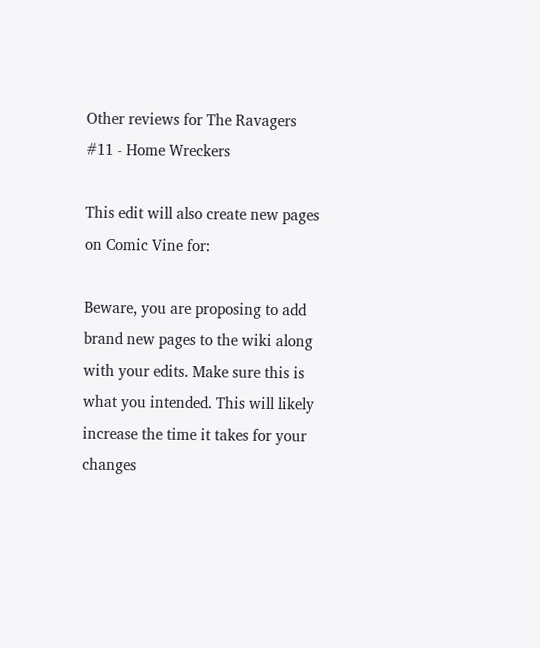Other reviews for The Ravagers #11 - Home Wreckers

This edit will also create new pages on Comic Vine for:

Beware, you are proposing to add brand new pages to the wiki along with your edits. Make sure this is what you intended. This will likely increase the time it takes for your changes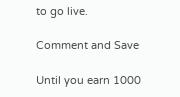to go live.

Comment and Save

Until you earn 1000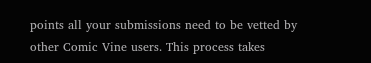points all your submissions need to be vetted by other Comic Vine users. This process takes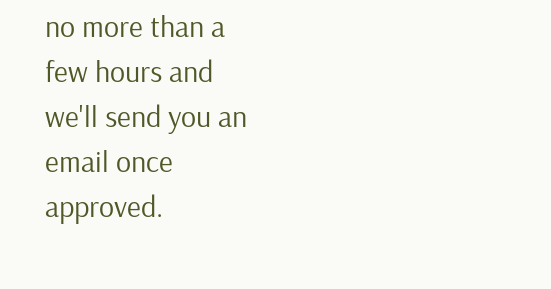no more than a few hours and we'll send you an email once approved.